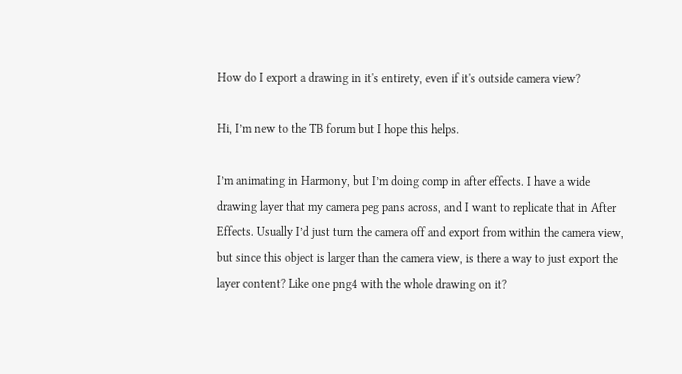How do I export a drawing in it's entirety, even if it's outside camera view?

Hi, I’m new to the TB forum but I hope this helps.

I’m animating in Harmony, but I’m doing comp in after effects. I have a wide drawing layer that my camera peg pans across, and I want to replicate that in After Effects. Usually I’d just turn the camera off and export from within the camera view, but since this object is larger than the camera view, is there a way to just export the layer content? Like one png4 with the whole drawing on it?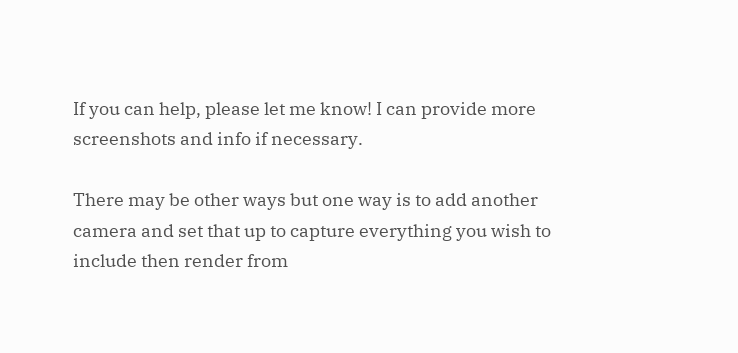If you can help, please let me know! I can provide more screenshots and info if necessary.

There may be other ways but one way is to add another camera and set that up to capture everything you wish to include then render from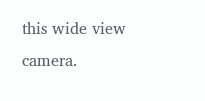this wide view camera.